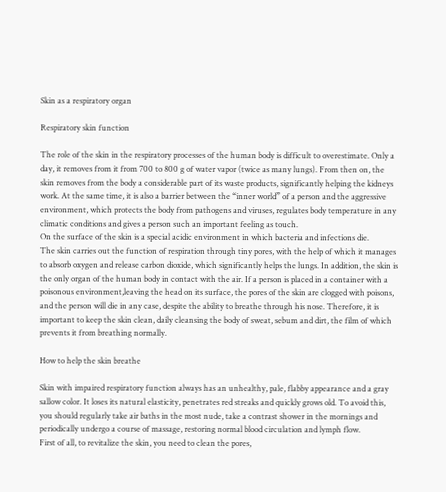Skin as a respiratory organ

Respiratory skin function

The role of the skin in the respiratory processes of the human body is difficult to overestimate. Only a day, it removes from it from 700 to 800 g of water vapor (twice as many lungs). From then on, the skin removes from the body a considerable part of its waste products, significantly helping the kidneys work. At the same time, it is also a barrier between the “inner world” of a person and the aggressive environment, which protects the body from pathogens and viruses, regulates body temperature in any climatic conditions and gives a person such an important feeling as touch.
On the surface of the skin is a special acidic environment in which bacteria and infections die.
The skin carries out the function of respiration through tiny pores, with the help of which it manages to absorb oxygen and release carbon dioxide, which significantly helps the lungs. In addition, the skin is the only organ of the human body in contact with the air. If a person is placed in a container with a poisonous environment,leaving the head on its surface, the pores of the skin are clogged with poisons, and the person will die in any case, despite the ability to breathe through his nose. Therefore, it is important to keep the skin clean, daily cleansing the body of sweat, sebum and dirt, the film of which prevents it from breathing normally.

How to help the skin breathe

Skin with impaired respiratory function always has an unhealthy, pale, flabby appearance and a gray sallow color. It loses its natural elasticity, penetrates red streaks and quickly grows old. To avoid this, you should regularly take air baths in the most nude, take a contrast shower in the mornings and periodically undergo a course of massage, restoring normal blood circulation and lymph flow.
First of all, to revitalize the skin, you need to clean the pores,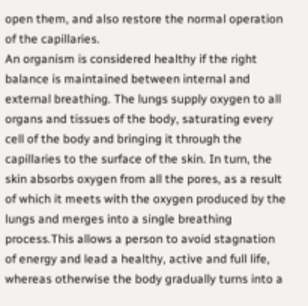open them, and also restore the normal operation of the capillaries.
An organism is considered healthy if the right balance is maintained between internal and external breathing. The lungs supply oxygen to all organs and tissues of the body, saturating every cell of the body and bringing it through the capillaries to the surface of the skin. In turn, the skin absorbs oxygen from all the pores, as a result of which it meets with the oxygen produced by the lungs and merges into a single breathing process.This allows a person to avoid stagnation of energy and lead a healthy, active and full life, whereas otherwise the body gradually turns into a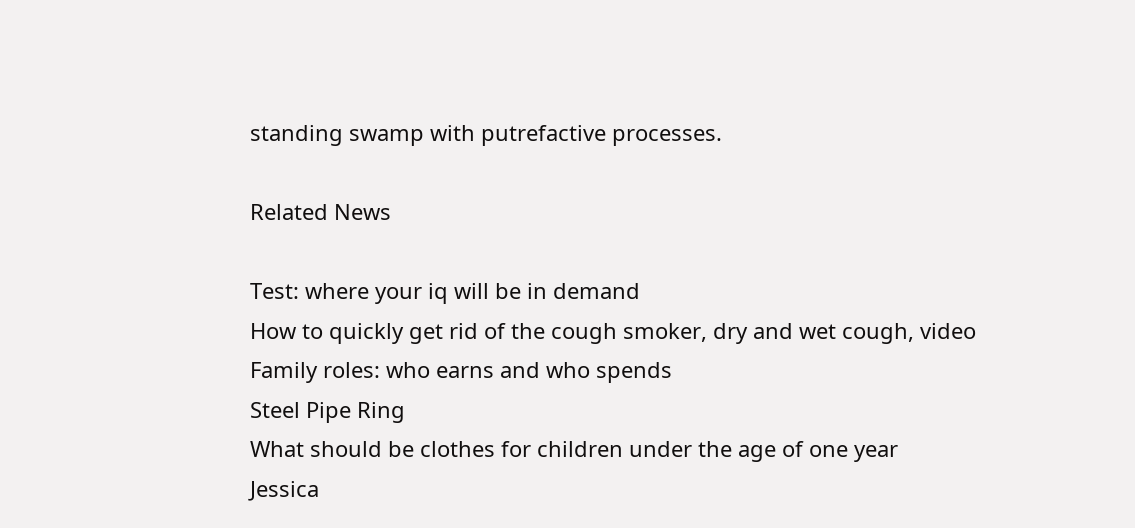standing swamp with putrefactive processes.

Related News

Test: where your iq will be in demand
How to quickly get rid of the cough smoker, dry and wet cough, video
Family roles: who earns and who spends
Steel Pipe Ring
What should be clothes for children under the age of one year
Jessica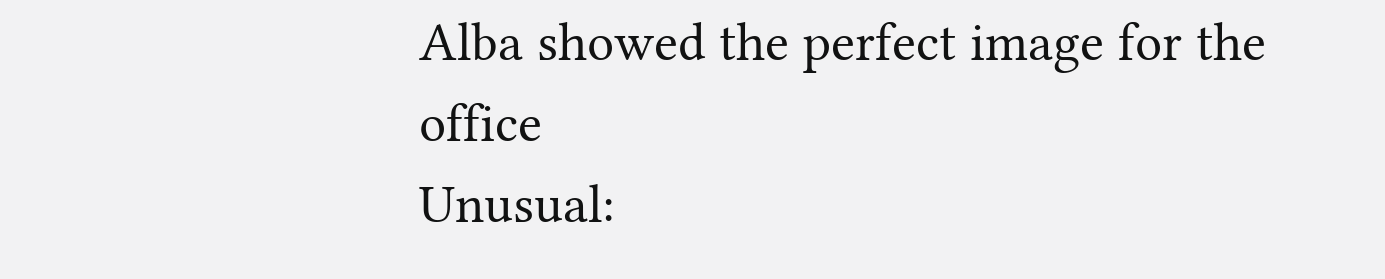Alba showed the perfect image for the office
Unusual: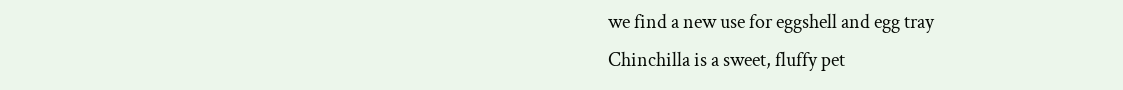we find a new use for eggshell and egg tray
Chinchilla is a sweet, fluffy pet